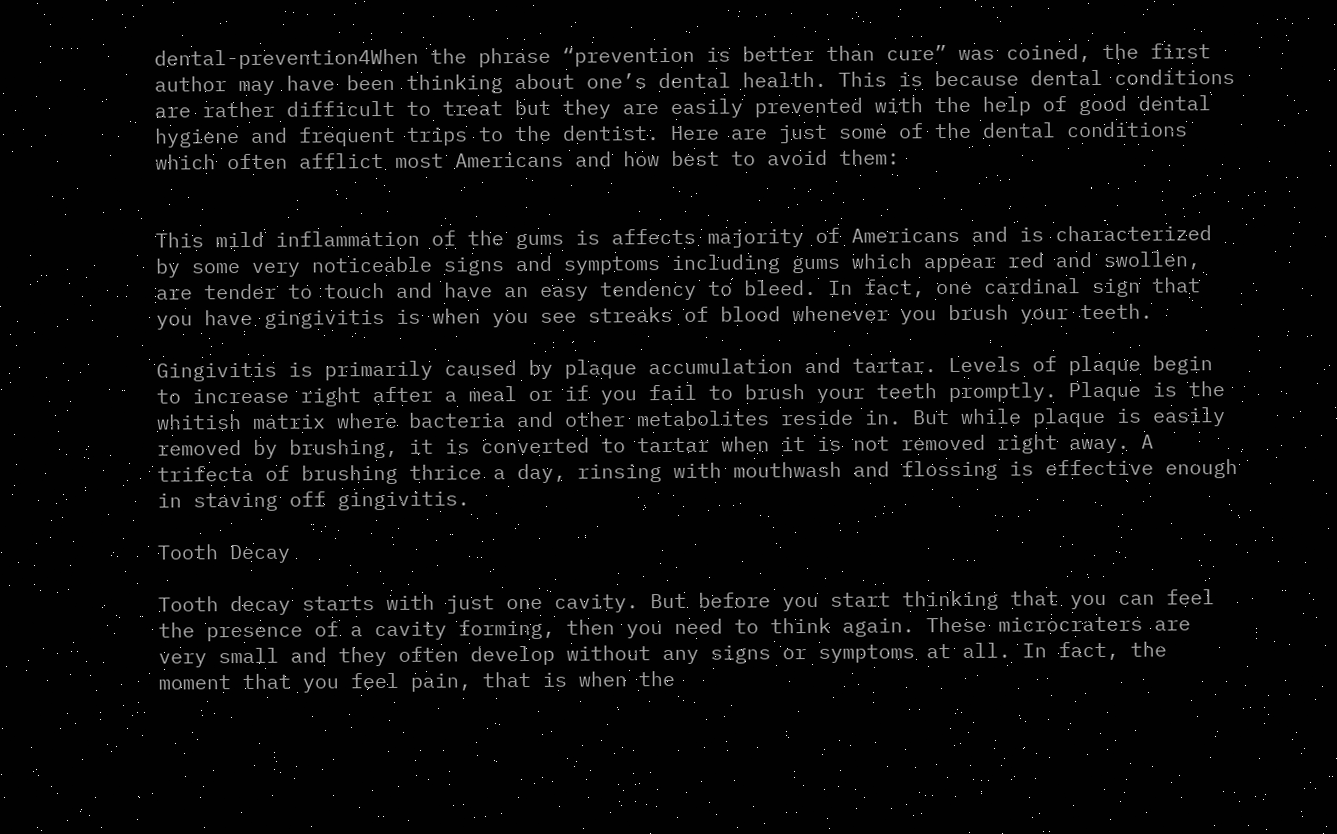dental-prevention4When the phrase “prevention is better than cure” was coined, the first author may have been thinking about one’s dental health. This is because dental conditions are rather difficult to treat but they are easily prevented with the help of good dental hygiene and frequent trips to the dentist. Here are just some of the dental conditions which often afflict most Americans and how best to avoid them:


This mild inflammation of the gums is affects majority of Americans and is characterized by some very noticeable signs and symptoms including gums which appear red and swollen, are tender to touch and have an easy tendency to bleed. In fact, one cardinal sign that you have gingivitis is when you see streaks of blood whenever you brush your teeth.

Gingivitis is primarily caused by plaque accumulation and tartar. Levels of plaque begin to increase right after a meal or if you fail to brush your teeth promptly. Plaque is the whitish matrix where bacteria and other metabolites reside in. But while plaque is easily removed by brushing, it is converted to tartar when it is not removed right away. A trifecta of brushing thrice a day, rinsing with mouthwash and flossing is effective enough in staving off gingivitis.

Tooth Decay

Tooth decay starts with just one cavity. But before you start thinking that you can feel the presence of a cavity forming, then you need to think again. These microcraters are very small and they often develop without any signs or symptoms at all. In fact, the moment that you feel pain, that is when the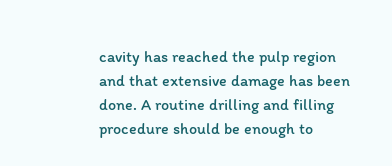cavity has reached the pulp region and that extensive damage has been done. A routine drilling and filling procedure should be enough to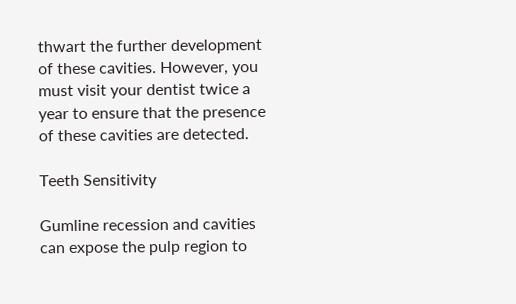thwart the further development of these cavities. However, you must visit your dentist twice a year to ensure that the presence of these cavities are detected.

Teeth Sensitivity

Gumline recession and cavities can expose the pulp region to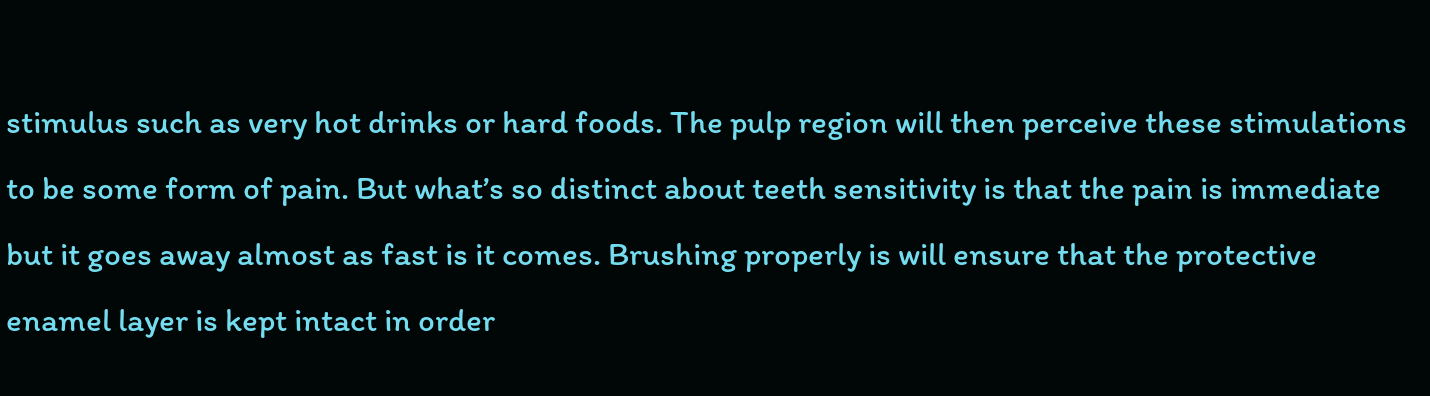stimulus such as very hot drinks or hard foods. The pulp region will then perceive these stimulations to be some form of pain. But what’s so distinct about teeth sensitivity is that the pain is immediate but it goes away almost as fast is it comes. Brushing properly is will ensure that the protective enamel layer is kept intact in order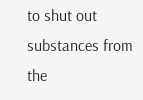to shut out substances from the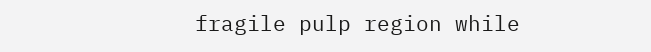fragile pulp region while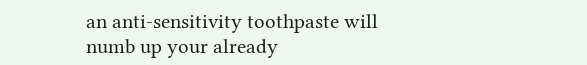an anti-sensitivity toothpaste will numb up your already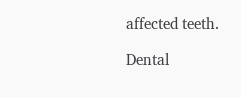affected teeth.

Dental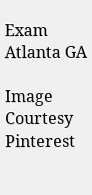Exam Atlanta GA

Image Courtesy Pinterest